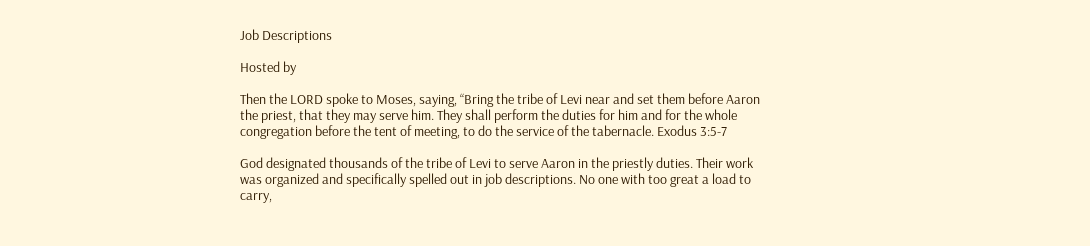Job Descriptions

Hosted by

Then the LORD spoke to Moses, saying, “Bring the tribe of Levi near and set them before Aaron the priest, that they may serve him. They shall perform the duties for him and for the whole congregation before the tent of meeting, to do the service of the tabernacle. Exodus 3:5-7

God designated thousands of the tribe of Levi to serve Aaron in the priestly duties. Their work was organized and specifically spelled out in job descriptions. No one with too great a load to carry,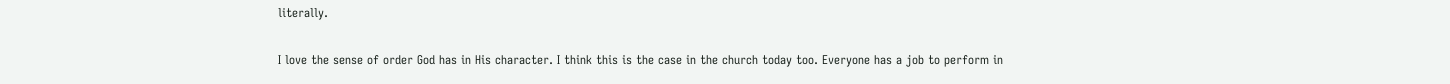literally.

I love the sense of order God has in His character. I think this is the case in the church today too. Everyone has a job to perform in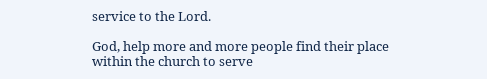service to the Lord.

God, help more and more people find their place within the church to serve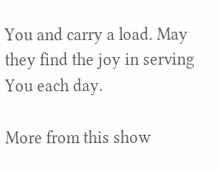You and carry a load. May they find the joy in serving You each day.

More from this show